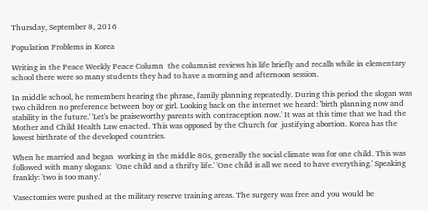Thursday, September 8, 2016

Population Problems in Korea

Writing in the Peace Weekly Peace Column  the columnist reviews his life briefly and recalls while in elementary school there were so many students they had to have a morning and afternoon session.

In middle school, he remembers hearing the phrase, family planning repeatedly. During this period the slogan was two children no preference between boy or girl. Looking back on the internet we heard: 'birth planning now and stability in the future.' 'Let's be praiseworthy parents with contraception now.' It was at this time that we had the Mother and Child Health Law enacted. This was opposed by the Church for  justifying abortion. Korea has the lowest birthrate of the developed countries.

When he married and began  working in the middle 80s, generally the social climate was for one child. This was followed with many slogans:  'One child and a thrifty life.' 'One child is all we need to have everything.' Speaking  frankly: 'two is too many.'

Vasectomies were pushed at the military reserve training areas. The surgery was free and you would be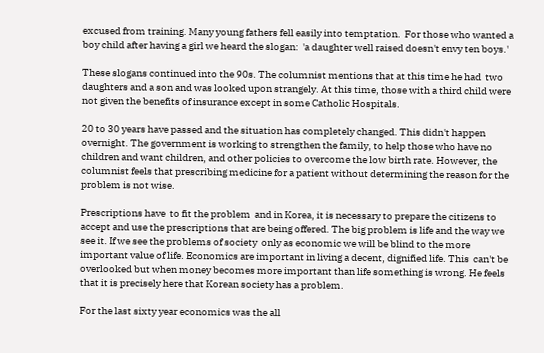excused from training. Many young fathers fell easily into temptation.  For those who wanted a boy child after having a girl we heard the slogan:  'a daughter well raised doesn't envy ten boys.'

These slogans continued into the 90s. The columnist mentions that at this time he had  two daughters and a son and was looked upon strangely. At this time, those with a third child were not given the benefits of insurance except in some Catholic Hospitals.

20 to 30 years have passed and the situation has completely changed. This didn't happen overnight. The government is working to strengthen the family, to help those who have no children and want children, and other policies to overcome the low birth rate. However, the columnist feels that prescribing medicine for a patient without determining the reason for the problem is not wise.

Prescriptions have  to fit the problem  and in Korea, it is necessary to prepare the citizens to accept and use the prescriptions that are being offered. The big problem is life and the way we see it. If we see the problems of society  only as economic we will be blind to the more important value of life. Economics are important in living a decent, dignified life. This  can't be overlooked but when money becomes more important than life something is wrong. He feels that it is precisely here that Korean society has a problem.

For the last sixty year economics was the all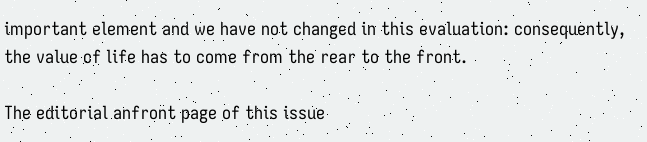important element and we have not changed in this evaluation: consequently, the value of life has to come from the rear to the front.

The editorial anfront page of this issue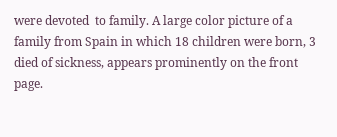were devoted  to family. A large color picture of a family from Spain in which 18 children were born, 3 died of sickness, appears prominently on the front page.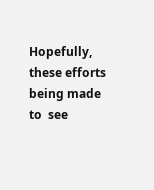Hopefully, these efforts being made to  see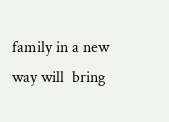family in a new way will  bring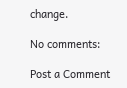change.

No comments:

Post a Comment